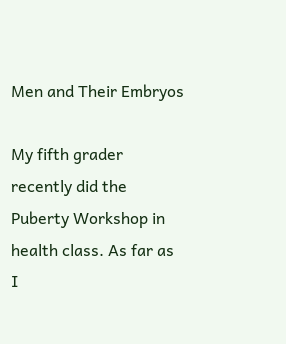Men and Their Embryos

My fifth grader recently did the Puberty Workshop in health class. As far as I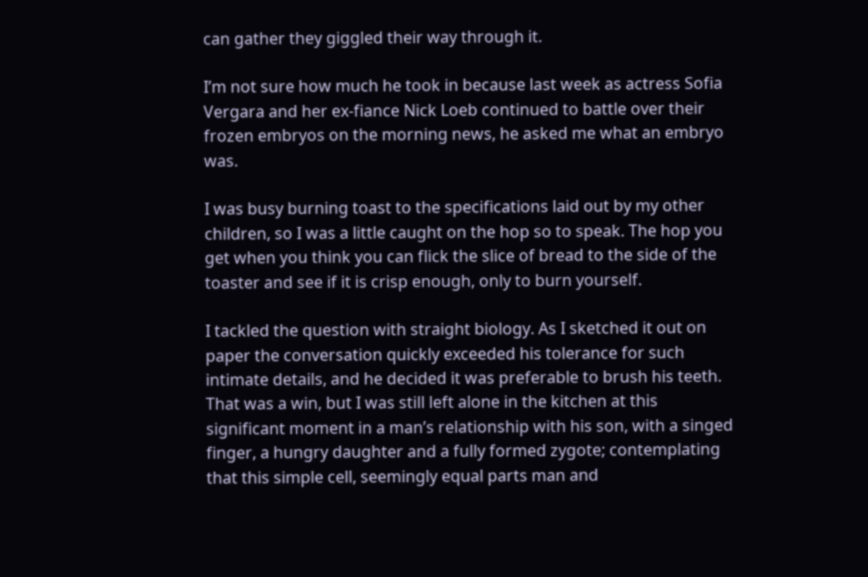can gather they giggled their way through it.

I’m not sure how much he took in because last week as actress Sofia Vergara and her ex-fiance Nick Loeb continued to battle over their frozen embryos on the morning news, he asked me what an embryo was.

I was busy burning toast to the specifications laid out by my other children, so I was a little caught on the hop so to speak. The hop you get when you think you can flick the slice of bread to the side of the toaster and see if it is crisp enough, only to burn yourself.

I tackled the question with straight biology. As I sketched it out on paper the conversation quickly exceeded his tolerance for such intimate details, and he decided it was preferable to brush his teeth. That was a win, but I was still left alone in the kitchen at this significant moment in a man’s relationship with his son, with a singed finger, a hungry daughter and a fully formed zygote; contemplating that this simple cell, seemingly equal parts man and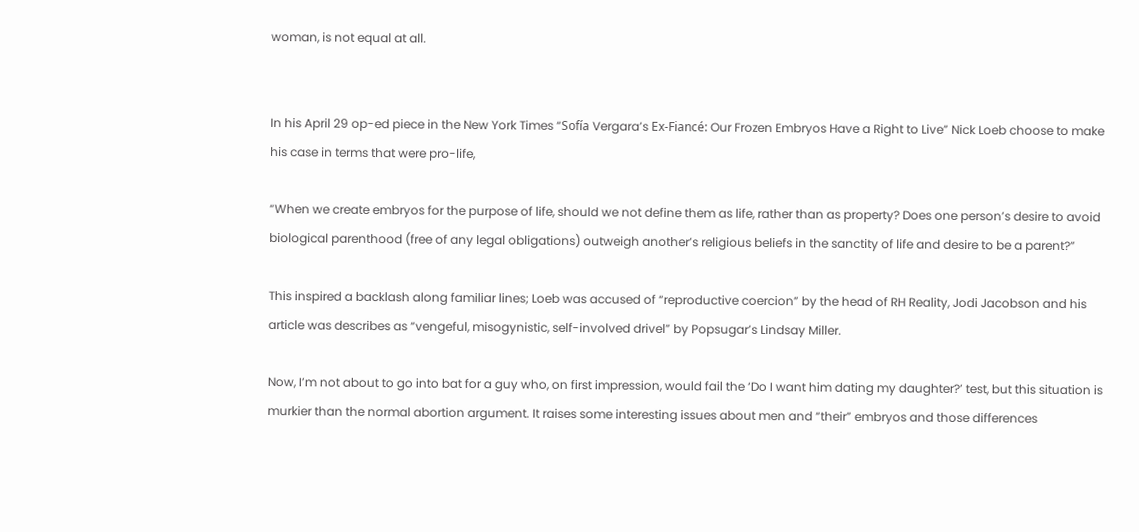woman, is not equal at all.


In his April 29 op-ed piece in the New York Times “Sofía Vergara’s Ex-Fiancé: Our Frozen Embryos Have a Right to Live” Nick Loeb choose to make his case in terms that were pro-life,

“When we create embryos for the purpose of life, should we not define them as life, rather than as property? Does one person’s desire to avoid biological parenthood (free of any legal obligations) outweigh another’s religious beliefs in the sanctity of life and desire to be a parent?”

This inspired a backlash along familiar lines; Loeb was accused of “reproductive coercion” by the head of RH Reality, Jodi Jacobson and his article was describes as “vengeful, misogynistic, self-involved drivel” by Popsugar’s Lindsay Miller.

Now, I’m not about to go into bat for a guy who, on first impression, would fail the ‘Do I want him dating my daughter?’ test, but this situation is murkier than the normal abortion argument. It raises some interesting issues about men and “their” embryos and those differences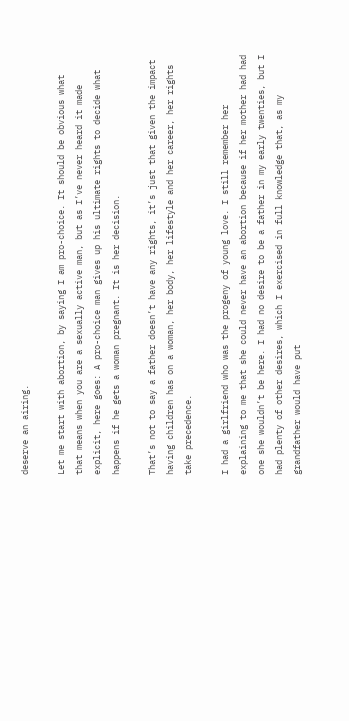deserve an airing.

Let me start with abortion, by saying I am pro-choice. It should be obvious what that means when you are a sexually active man, but as I’ve never heard it made explicit, here goes: A pro-choice man gives up his ultimate rights to decide what happens if he gets a woman pregnant. It is her decision.

That’s not to say a father doesn’t have any rights, it’s just that given the impact having children has on a woman, her body, her lifestyle and her career, her rights take precedence.

I had a girlfriend who was the progeny of young love. I still remember her explaining to me that she could never have an abortion because if her mother had had one she wouldn’t be here. I had no desire to be a father in my early twenties, but I had plenty of other desires, which I exercised in full knowledge that, as my grandfather would have put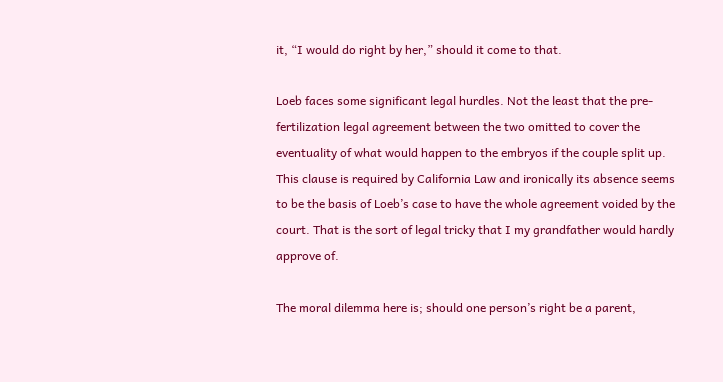it, “I would do right by her,” should it come to that.

Loeb faces some significant legal hurdles. Not the least that the pre-fertilization legal agreement between the two omitted to cover the eventuality of what would happen to the embryos if the couple split up. This clause is required by California Law and ironically its absence seems to be the basis of Loeb’s case to have the whole agreement voided by the court. That is the sort of legal tricky that I my grandfather would hardly approve of.

The moral dilemma here is; should one person’s right be a parent,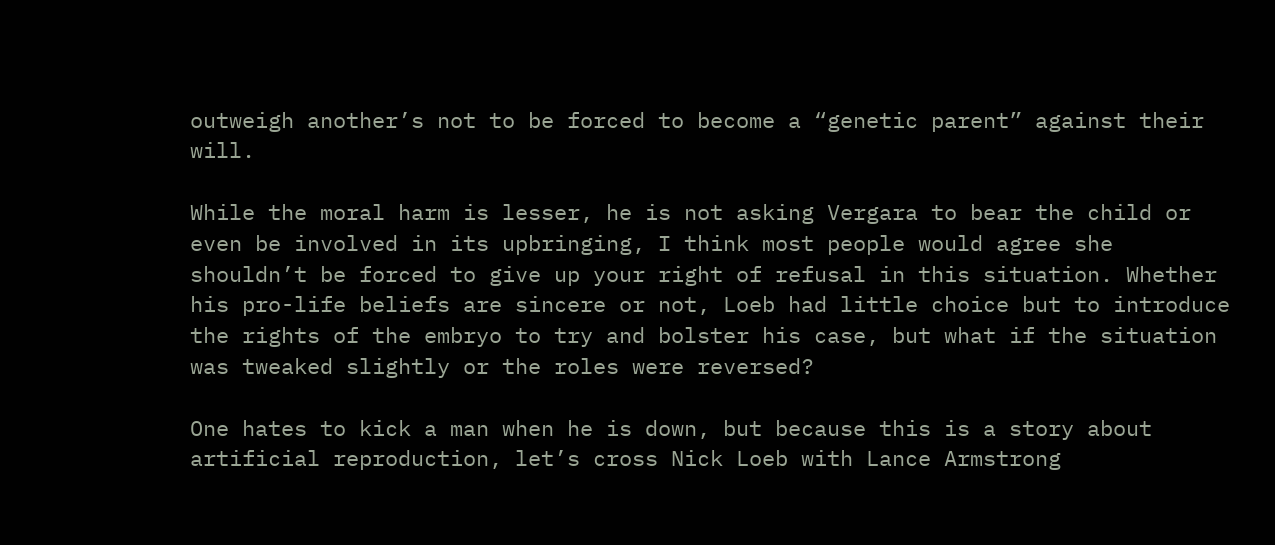outweigh another’s not to be forced to become a “genetic parent” against their will.

While the moral harm is lesser, he is not asking Vergara to bear the child or even be involved in its upbringing, I think most people would agree she shouldn’t be forced to give up your right of refusal in this situation. Whether his pro-life beliefs are sincere or not, Loeb had little choice but to introduce the rights of the embryo to try and bolster his case, but what if the situation was tweaked slightly or the roles were reversed?

One hates to kick a man when he is down, but because this is a story about artificial reproduction, let’s cross Nick Loeb with Lance Armstrong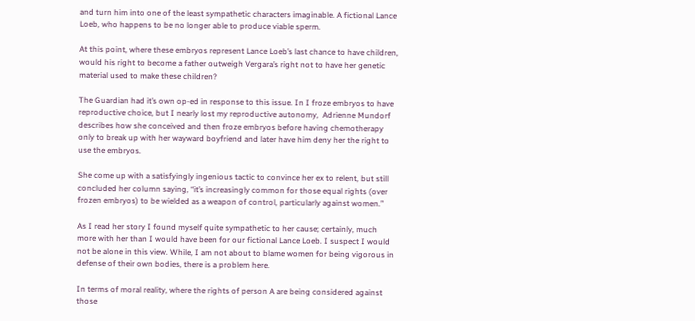and turn him into one of the least sympathetic characters imaginable. A fictional Lance Loeb, who happens to be no longer able to produce viable sperm.

At this point, where these embryos represent Lance Loeb’s last chance to have children, would his right to become a father outweigh Vergara’s right not to have her genetic material used to make these children?

The Guardian had it’s own op-ed in response to this issue. In I froze embryos to have reproductive choice, but I nearly lost my reproductive autonomy,  Adrienne Mundorf describes how she conceived and then froze embryos before having chemotherapy only to break up with her wayward boyfriend and later have him deny her the right to use the embryos.

She come up with a satisfyingly ingenious tactic to convince her ex to relent, but still concluded her column saying, “it’s increasingly common for those equal rights (over frozen embryos) to be wielded as a weapon of control, particularly against women.”

As I read her story I found myself quite sympathetic to her cause; certainly, much more with her than I would have been for our fictional Lance Loeb. I suspect I would not be alone in this view. While, I am not about to blame women for being vigorous in defense of their own bodies, there is a problem here.

In terms of moral reality, where the rights of person A are being considered against those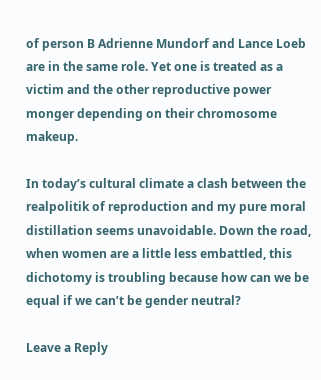of person B Adrienne Mundorf and Lance Loeb are in the same role. Yet one is treated as a victim and the other reproductive power monger depending on their chromosome makeup.

In today’s cultural climate a clash between the realpolitik of reproduction and my pure moral distillation seems unavoidable. Down the road, when women are a little less embattled, this dichotomy is troubling because how can we be equal if we can’t be gender neutral?

Leave a Reply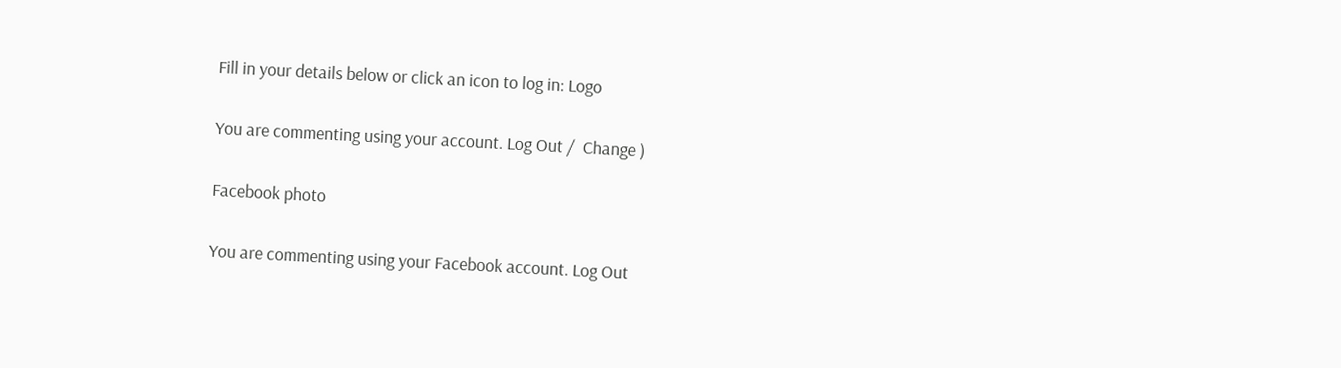Fill in your details below or click an icon to log in: Logo

You are commenting using your account. Log Out /  Change )

Facebook photo

You are commenting using your Facebook account. Log Out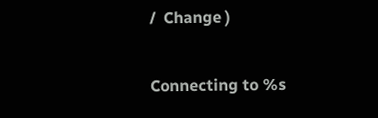/  Change )

Connecting to %s